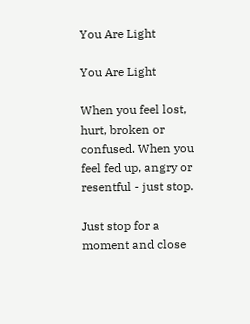You Are Light

You Are Light

When you feel lost, hurt, broken or confused. When you feel fed up, angry or resentful - just stop.

Just stop for a moment and close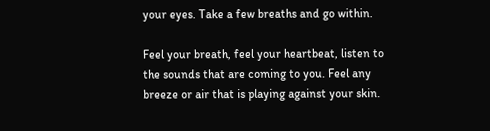your eyes. Take a few breaths and go within.

Feel your breath, feel your heartbeat, listen to the sounds that are coming to you. Feel any breeze or air that is playing against your skin.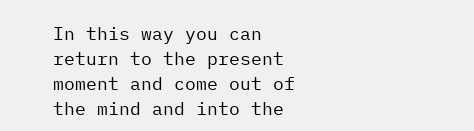In this way you can return to the present moment and come out of the mind and into the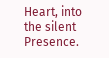Heart, into the silent Presence.